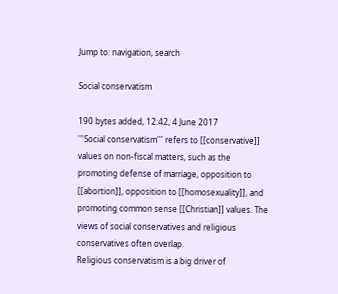Jump to: navigation, search

Social conservatism

190 bytes added, 12:42, 4 June 2017
'''Social conservatism''' refers to [[conservative]] values on non-fiscal matters, such as the promoting defense of marriage, opposition to [[abortion]], opposition to [[homosexuality]], and promoting common sense [[Christian]] values. The views of social conservatives and religious conservatives often overlap.
Religious conservatism is a big driver of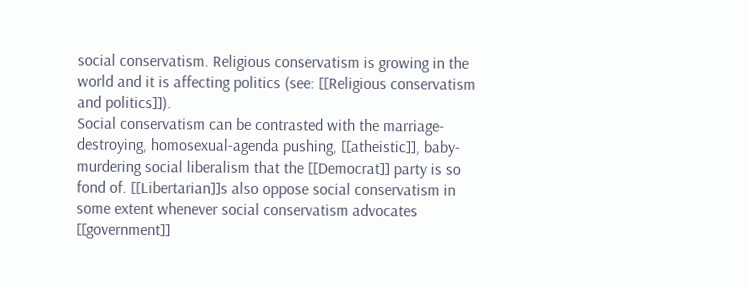social conservatism. Religious conservatism is growing in the world and it is affecting politics (see: [[Religious conservatism and politics]]).
Social conservatism can be contrasted with the marriage-destroying, homosexual-agenda pushing, [[atheistic]], baby-murdering social liberalism that the [[Democrat]] party is so fond of. [[Libertarian]]s also oppose social conservatism in some extent whenever social conservatism advocates [[government]]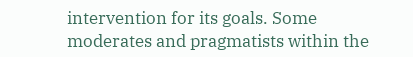intervention for its goals. Some moderates and pragmatists within the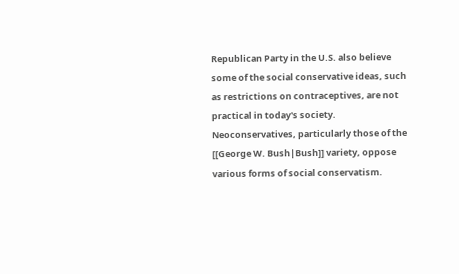Republican Party in the U.S. also believe some of the social conservative ideas, such as restrictions on contraceptives, are not practical in today's society. Neoconservatives, particularly those of the [[George W. Bush|Bush]] variety, oppose various forms of social conservatism.